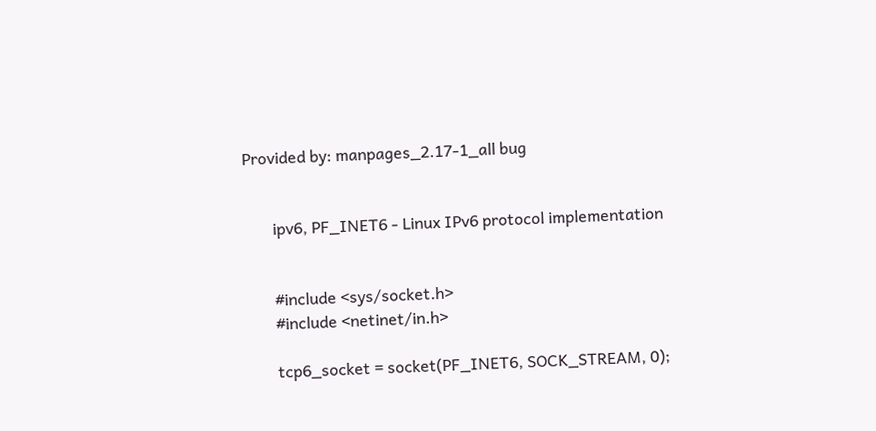Provided by: manpages_2.17-1_all bug


       ipv6, PF_INET6 - Linux IPv6 protocol implementation


       #include <sys/socket.h>
       #include <netinet/in.h>

       tcp6_socket = socket(PF_INET6, SOCK_STREAM, 0);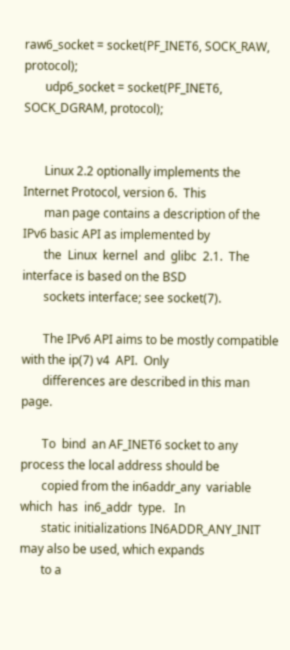raw6_socket = socket(PF_INET6, SOCK_RAW, protocol);
       udp6_socket = socket(PF_INET6, SOCK_DGRAM, protocol);


       Linux 2.2 optionally implements the Internet Protocol, version 6.  This
       man page contains a description of the IPv6 basic API as implemented by
       the  Linux  kernel  and  glibc  2.1.  The interface is based on the BSD
       sockets interface; see socket(7).

       The IPv6 API aims to be mostly compatible with the ip(7) v4  API.  Only
       differences are described in this man page.

       To  bind  an AF_INET6 socket to any process the local address should be
       copied from the in6addr_any  variable  which  has  in6_addr  type.   In
       static initializations IN6ADDR_ANY_INIT may also be used, which expands
       to a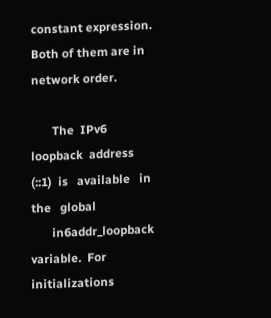constant expression.  Both of them are in network order.

       The  IPv6  loopback  address  (::1)  is   available   in   the   global
       in6addr_loopback  variable.  For  initializations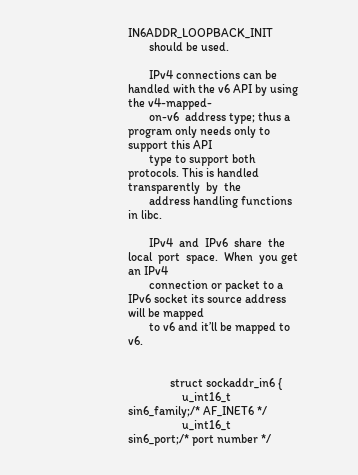IN6ADDR_LOOPBACK_INIT
       should be used.

       IPv4 connections can be handled with the v6 API by using the v4-mapped-
       on-v6  address type; thus a program only needs only to support this API
       type to support both protocols. This is handled  transparently  by  the
       address handling functions in libc.

       IPv4  and  IPv6  share  the  local  port  space.  When  you get an IPv4
       connection or packet to a IPv6 socket its source address will be mapped
       to v6 and it’ll be mapped to v6.


              struct sockaddr_in6 {
                  u_int16_t       sin6_family;/* AF_INET6 */
                  u_int16_t       sin6_port;/* port number */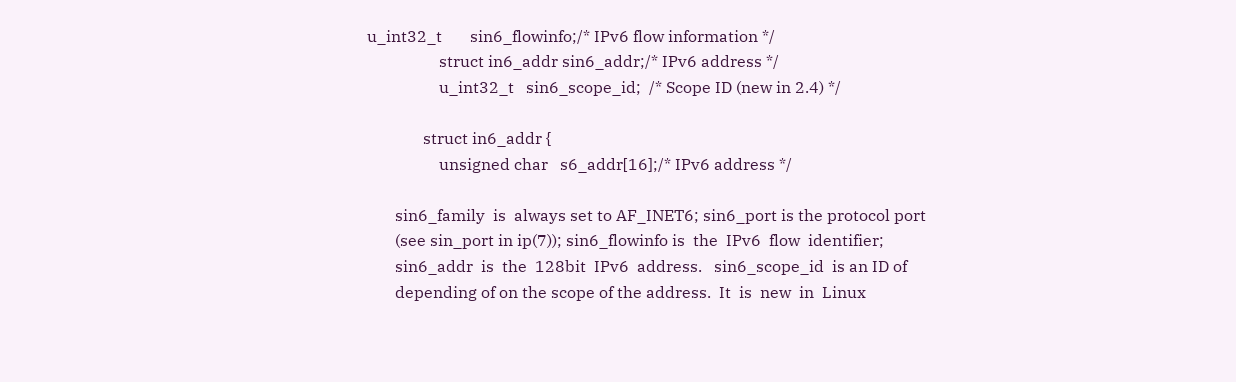u_int32_t       sin6_flowinfo;/* IPv6 flow information */
                  struct in6_addr sin6_addr;/* IPv6 address */
                  u_int32_t   sin6_scope_id;  /* Scope ID (new in 2.4) */

              struct in6_addr {
                  unsigned char   s6_addr[16];/* IPv6 address */

       sin6_family  is  always set to AF_INET6; sin6_port is the protocol port
       (see sin_port in ip(7)); sin6_flowinfo is  the  IPv6  flow  identifier;
       sin6_addr  is  the  128bit  IPv6  address.   sin6_scope_id  is an ID of
       depending of on the scope of the address.  It  is  new  in  Linux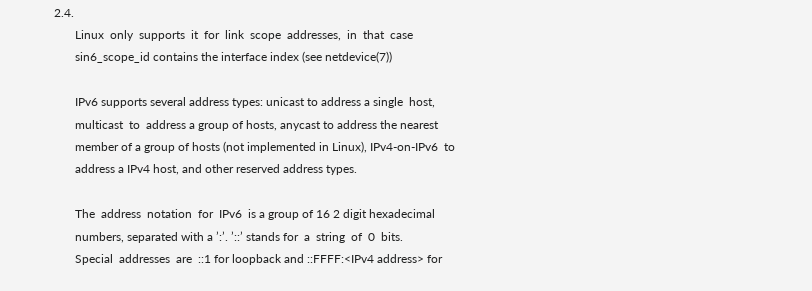2.4.
       Linux  only  supports  it  for  link  scope  addresses,  in  that  case
       sin6_scope_id contains the interface index (see netdevice(7))

       IPv6 supports several address types: unicast to address a single  host,
       multicast  to  address a group of hosts, anycast to address the nearest
       member of a group of hosts (not implemented in Linux), IPv4-on-IPv6  to
       address a IPv4 host, and other reserved address types.

       The  address  notation  for  IPv6  is a group of 16 2 digit hexadecimal
       numbers, separated with a ’:’. ’::’ stands for  a  string  of  0  bits.
       Special  addresses  are  ::1 for loopback and ::FFFF:<IPv4 address> for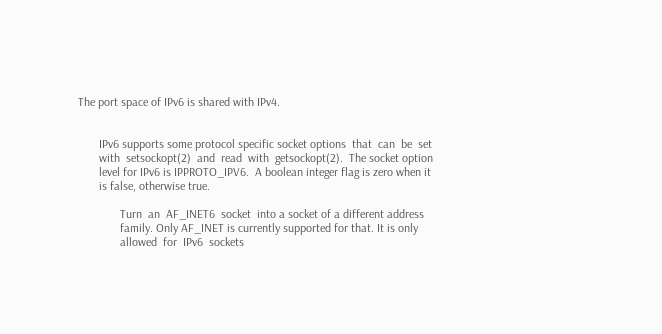The port space of IPv6 is shared with IPv4.


       IPv6 supports some protocol specific socket options  that  can  be  set
       with  setsockopt(2)  and  read  with  getsockopt(2).  The socket option
       level for IPv6 is IPPROTO_IPV6.  A boolean integer flag is zero when it
       is false, otherwise true.

              Turn  an  AF_INET6  socket  into a socket of a different address
              family. Only AF_INET is currently supported for that. It is only
              allowed  for  IPv6  sockets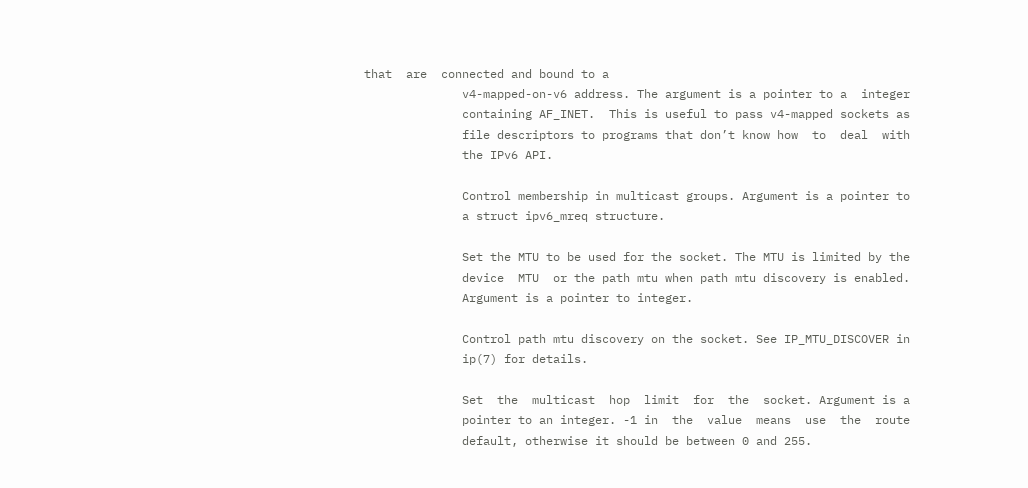that  are  connected and bound to a
              v4-mapped-on-v6 address. The argument is a pointer to a  integer
              containing AF_INET.  This is useful to pass v4-mapped sockets as
              file descriptors to programs that don’t know how  to  deal  with
              the IPv6 API.

              Control membership in multicast groups. Argument is a pointer to
              a struct ipv6_mreq structure.

              Set the MTU to be used for the socket. The MTU is limited by the
              device  MTU  or the path mtu when path mtu discovery is enabled.
              Argument is a pointer to integer.

              Control path mtu discovery on the socket. See IP_MTU_DISCOVER in
              ip(7) for details.

              Set  the  multicast  hop  limit  for  the  socket. Argument is a
              pointer to an integer. -1 in  the  value  means  use  the  route
              default, otherwise it should be between 0 and 255.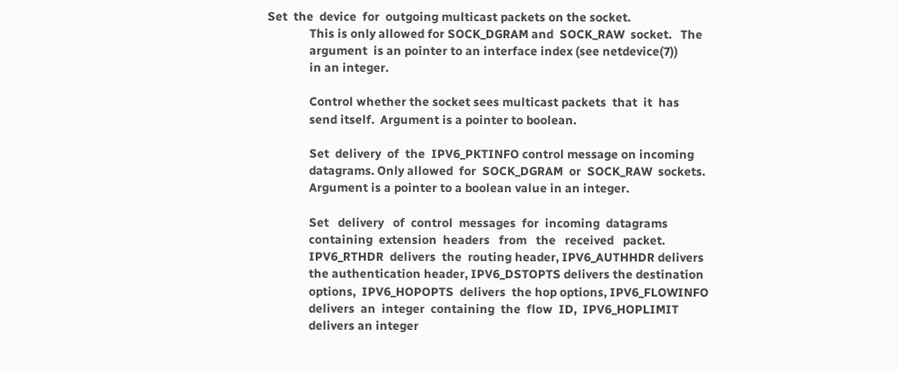Set  the  device  for  outgoing multicast packets on the socket.
              This is only allowed for SOCK_DGRAM and  SOCK_RAW  socket.   The
              argument  is an pointer to an interface index (see netdevice(7))
              in an integer.

              Control whether the socket sees multicast packets  that  it  has
              send itself.  Argument is a pointer to boolean.

              Set  delivery  of  the  IPV6_PKTINFO control message on incoming
              datagrams. Only allowed  for  SOCK_DGRAM  or  SOCK_RAW  sockets.
              Argument is a pointer to a boolean value in an integer.

              Set   delivery   of  control  messages  for  incoming  datagrams
              containing  extension  headers   from   the   received   packet.
              IPV6_RTHDR  delivers  the  routing header, IPV6_AUTHHDR delivers
              the authentication header, IPV6_DSTOPTS delivers the destination
              options,  IPV6_HOPOPTS  delivers  the hop options, IPV6_FLOWINFO
              delivers  an  integer  containing  the  flow  ID,  IPV6_HOPLIMIT
              delivers an integer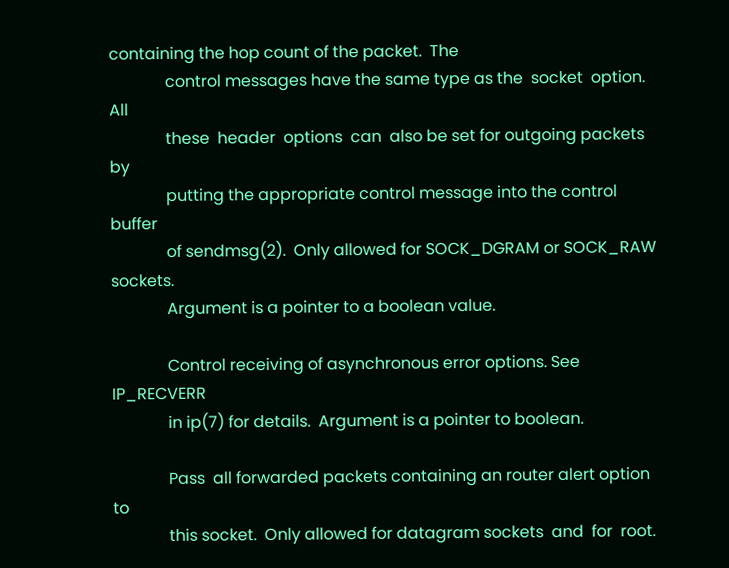containing the hop count of the packet.  The
              control messages have the same type as the  socket  option.  All
              these  header  options  can  also be set for outgoing packets by
              putting the appropriate control message into the control  buffer
              of sendmsg(2).  Only allowed for SOCK_DGRAM or SOCK_RAW sockets.
              Argument is a pointer to a boolean value.

              Control receiving of asynchronous error options. See  IP_RECVERR
              in ip(7) for details.  Argument is a pointer to boolean.

              Pass  all forwarded packets containing an router alert option to
              this socket.  Only allowed for datagram sockets  and  for  root.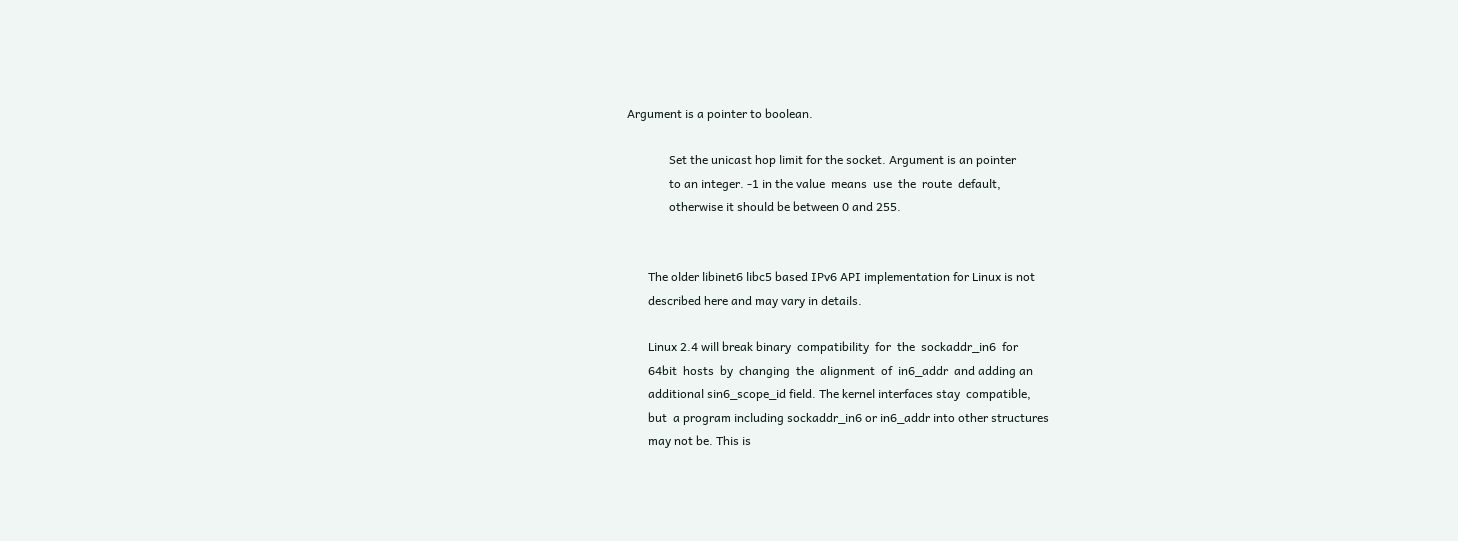Argument is a pointer to boolean.

              Set the unicast hop limit for the socket. Argument is an pointer
              to an integer. -1 in the value  means  use  the  route  default,
              otherwise it should be between 0 and 255.


       The older libinet6 libc5 based IPv6 API implementation for Linux is not
       described here and may vary in details.

       Linux 2.4 will break binary  compatibility  for  the  sockaddr_in6  for
       64bit  hosts  by  changing  the  alignment  of  in6_addr  and adding an
       additional sin6_scope_id field. The kernel interfaces stay  compatible,
       but  a program including sockaddr_in6 or in6_addr into other structures
       may not be. This is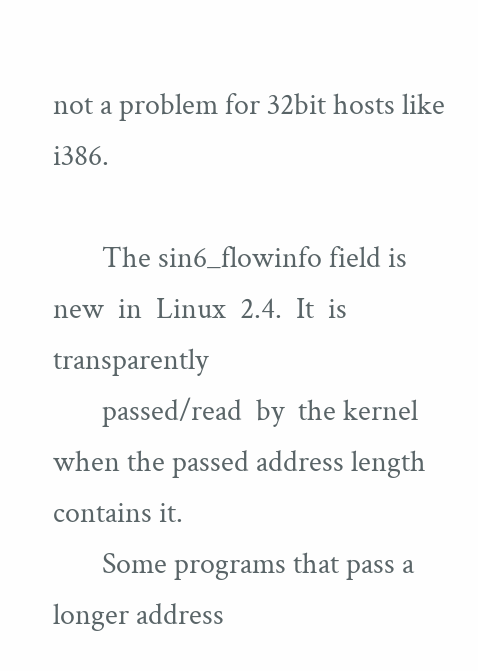not a problem for 32bit hosts like i386.

       The sin6_flowinfo field is  new  in  Linux  2.4.  It  is  transparently
       passed/read  by  the kernel when the passed address length contains it.
       Some programs that pass a longer address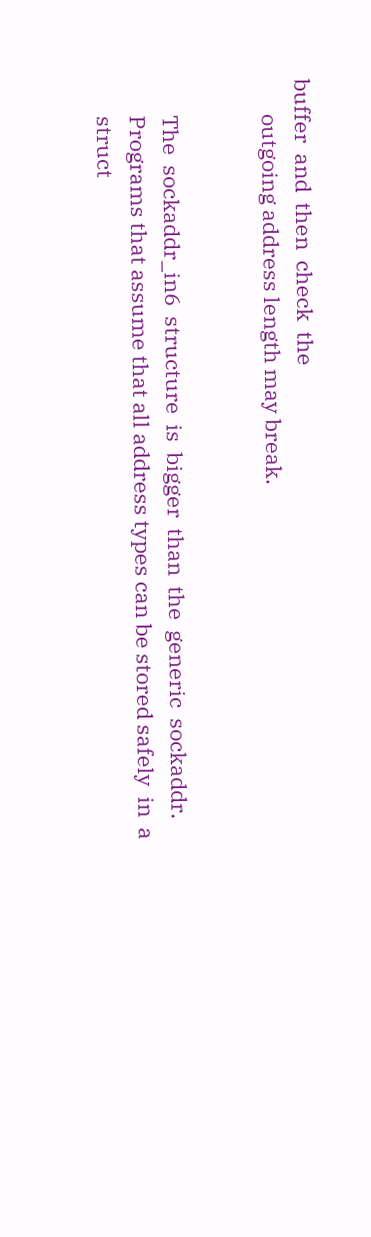buffer  and  then  check  the
       outgoing address length may break.


       The  sockaddr_in6  structure  is  bigger  than  the  generic  sockaddr.
       Programs that assume that all address types can be stored safely  in  a
       struct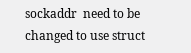sockaddr  need to be changed to use struct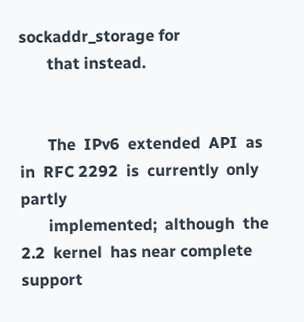sockaddr_storage for
       that instead.


       The  IPv6  extended  API  as  in  RFC 2292  is  currently  only  partly
       implemented;  although  the  2.2  kernel  has near complete support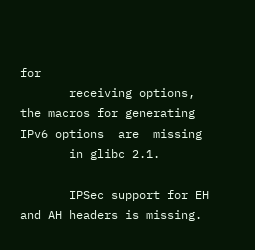for
       receiving options, the macros for generating IPv6 options  are  missing
       in glibc 2.1.

       IPSec support for EH and AH headers is missing.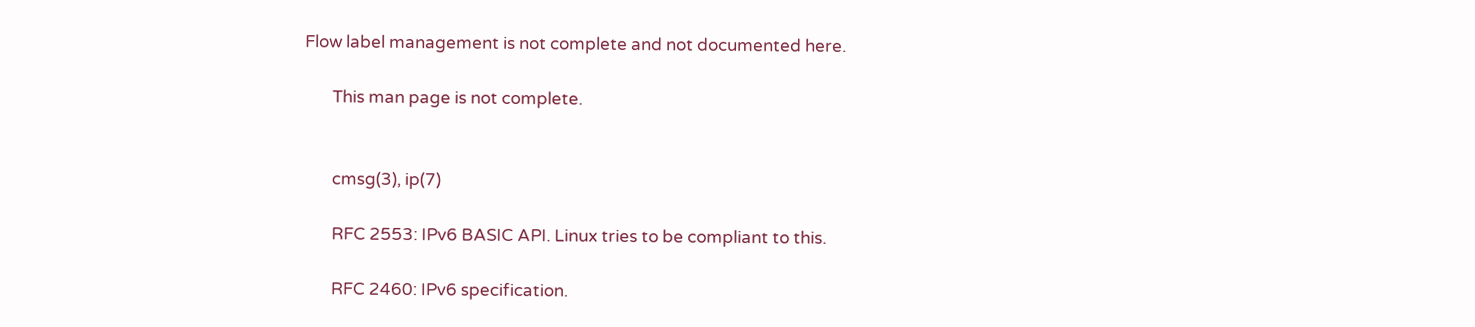Flow label management is not complete and not documented here.

       This man page is not complete.


       cmsg(3), ip(7)

       RFC 2553: IPv6 BASIC API. Linux tries to be compliant to this.

       RFC 2460: IPv6 specification.